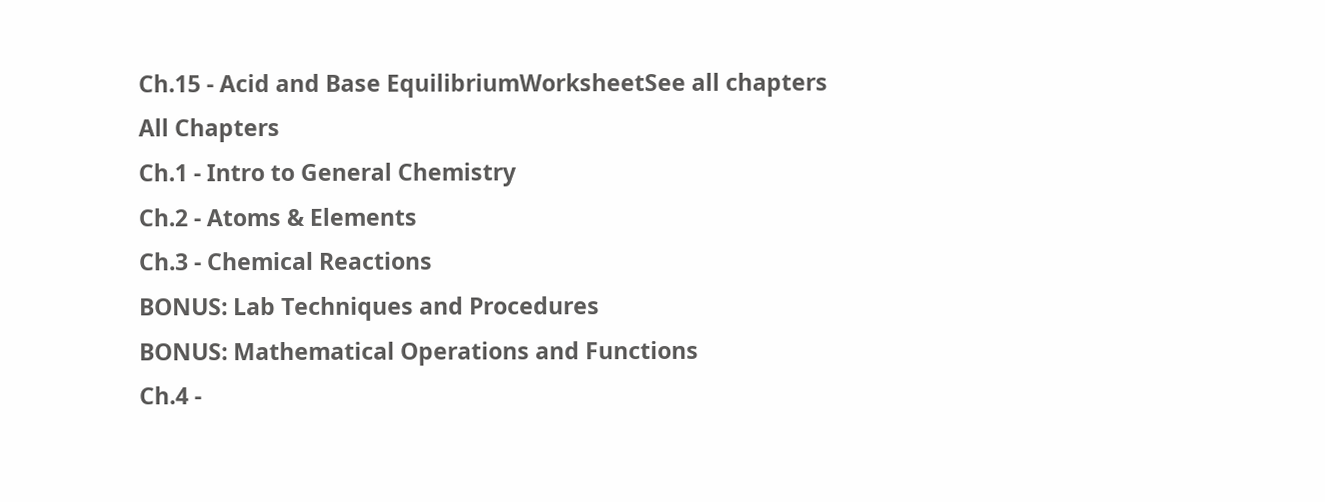Ch.15 - Acid and Base EquilibriumWorksheetSee all chapters
All Chapters
Ch.1 - Intro to General Chemistry
Ch.2 - Atoms & Elements
Ch.3 - Chemical Reactions
BONUS: Lab Techniques and Procedures
BONUS: Mathematical Operations and Functions
Ch.4 -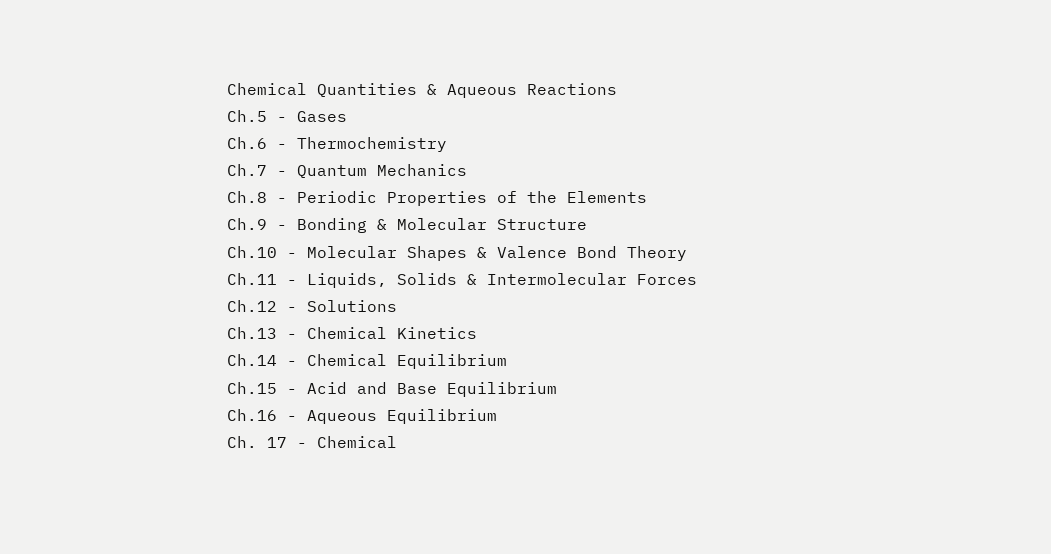Chemical Quantities & Aqueous Reactions
Ch.5 - Gases
Ch.6 - Thermochemistry
Ch.7 - Quantum Mechanics
Ch.8 - Periodic Properties of the Elements
Ch.9 - Bonding & Molecular Structure
Ch.10 - Molecular Shapes & Valence Bond Theory
Ch.11 - Liquids, Solids & Intermolecular Forces
Ch.12 - Solutions
Ch.13 - Chemical Kinetics
Ch.14 - Chemical Equilibrium
Ch.15 - Acid and Base Equilibrium
Ch.16 - Aqueous Equilibrium
Ch. 17 - Chemical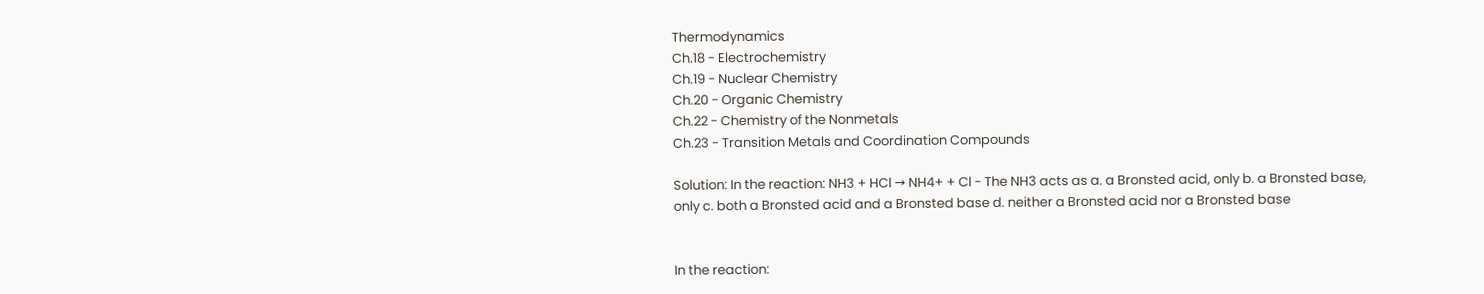Thermodynamics
Ch.18 - Electrochemistry
Ch.19 - Nuclear Chemistry
Ch.20 - Organic Chemistry
Ch.22 - Chemistry of the Nonmetals
Ch.23 - Transition Metals and Coordination Compounds

Solution: In the reaction: NH3 + HCl → NH4+ + Cl - The NH3 acts as a. a Bronsted acid, only b. a Bronsted base, only c. both a Bronsted acid and a Bronsted base d. neither a Bronsted acid nor a Bronsted base


In the reaction: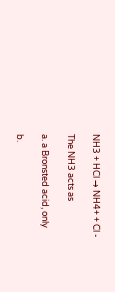NH3 + HCl → NH4+ + Cl -

The NH3 acts as

a. a Bronsted acid, only

b.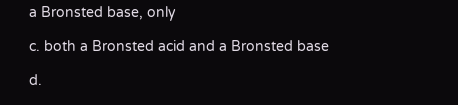a Bronsted base, only

c. both a Bronsted acid and a Bronsted base

d.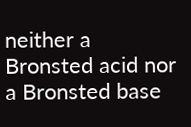neither a Bronsted acid nor a Bronsted base